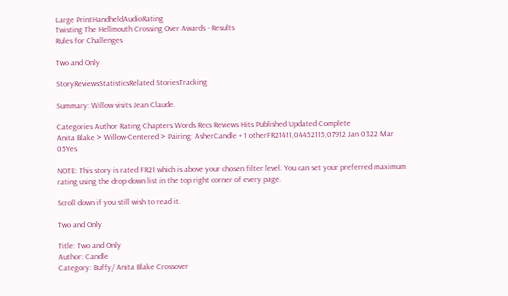Large PrintHandheldAudioRating
Twisting The Hellmouth Crossing Over Awards - Results
Rules for Challenges

Two and Only

StoryReviewsStatisticsRelated StoriesTracking

Summary: Willow visits Jean Claude.

Categories Author Rating Chapters Words Recs Reviews Hits Published Updated Complete
Anita Blake > Willow-Centered > Pairing: AsherCandle + 1 otherFR21411,04452115,07912 Jan 0322 Mar 05Yes

NOTE: This story is rated FR21 which is above your chosen filter level. You can set your preferred maximum rating using the drop-down list in the top right corner of every page.

Scroll down if you still wish to read it.

Two and Only

Title: Two and Only
Author: Candle
Category: Buffy/ Anita Blake Crossover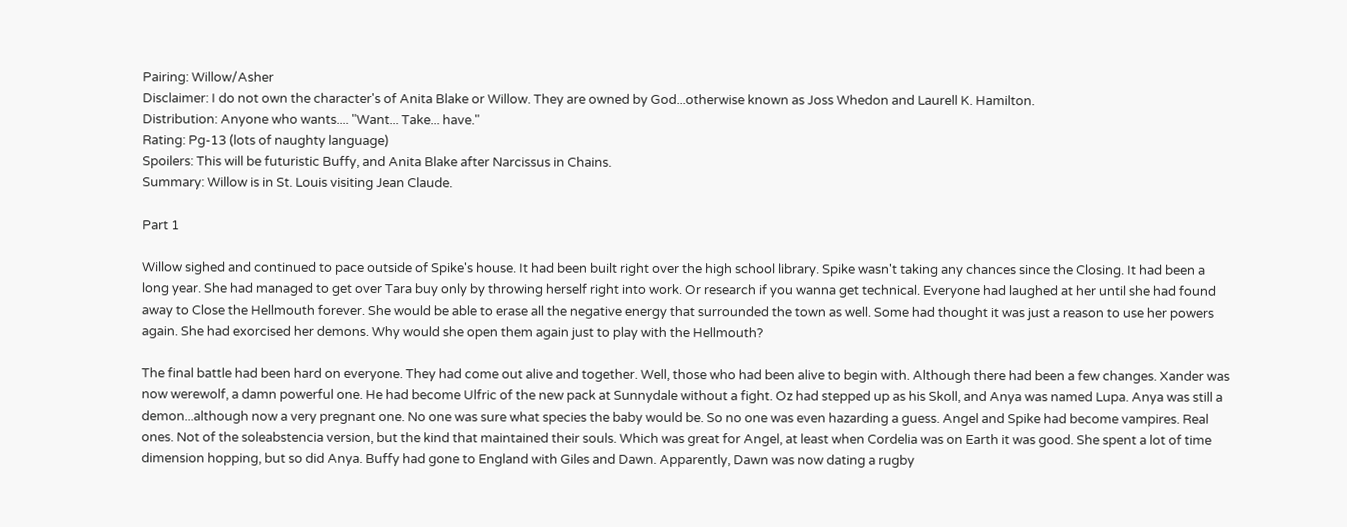Pairing: Willow/Asher
Disclaimer: I do not own the character's of Anita Blake or Willow. They are owned by God...otherwise known as Joss Whedon and Laurell K. Hamilton.
Distribution: Anyone who wants.... "Want... Take... have."
Rating: Pg-13 (lots of naughty language)
Spoilers: This will be futuristic Buffy, and Anita Blake after Narcissus in Chains.
Summary: Willow is in St. Louis visiting Jean Claude.

Part 1

Willow sighed and continued to pace outside of Spike's house. It had been built right over the high school library. Spike wasn't taking any chances since the Closing. It had been a long year. She had managed to get over Tara buy only by throwing herself right into work. Or research if you wanna get technical. Everyone had laughed at her until she had found away to Close the Hellmouth forever. She would be able to erase all the negative energy that surrounded the town as well. Some had thought it was just a reason to use her powers again. She had exorcised her demons. Why would she open them again just to play with the Hellmouth?

The final battle had been hard on everyone. They had come out alive and together. Well, those who had been alive to begin with. Although there had been a few changes. Xander was now werewolf, a damn powerful one. He had become Ulfric of the new pack at Sunnydale without a fight. Oz had stepped up as his Skoll, and Anya was named Lupa. Anya was still a demon...although now a very pregnant one. No one was sure what species the baby would be. So no one was even hazarding a guess. Angel and Spike had become vampires. Real ones. Not of the soleabstencia version, but the kind that maintained their souls. Which was great for Angel, at least when Cordelia was on Earth it was good. She spent a lot of time dimension hopping, but so did Anya. Buffy had gone to England with Giles and Dawn. Apparently, Dawn was now dating a rugby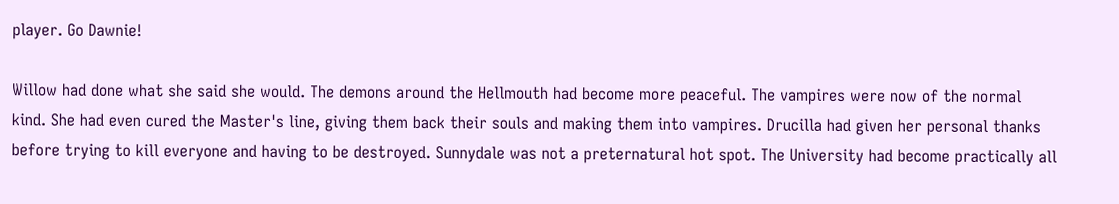player. Go Dawnie!

Willow had done what she said she would. The demons around the Hellmouth had become more peaceful. The vampires were now of the normal kind. She had even cured the Master's line, giving them back their souls and making them into vampires. Drucilla had given her personal thanks before trying to kill everyone and having to be destroyed. Sunnydale was not a preternatural hot spot. The University had become practically all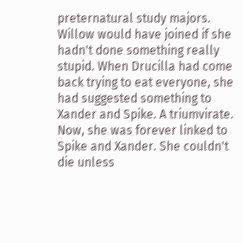preternatural study majors. Willow would have joined if she hadn't done something really stupid. When Drucilla had come back trying to eat everyone, she had suggested something to Xander and Spike. A triumvirate. Now, she was forever linked to Spike and Xander. She couldn't die unless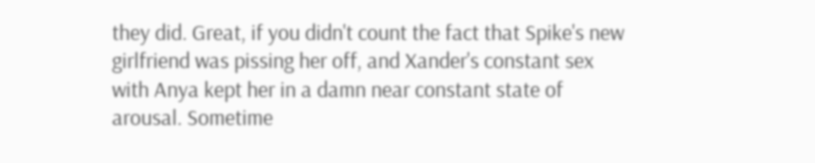they did. Great, if you didn't count the fact that Spike's new girlfriend was pissing her off, and Xander's constant sex with Anya kept her in a damn near constant state of arousal. Sometime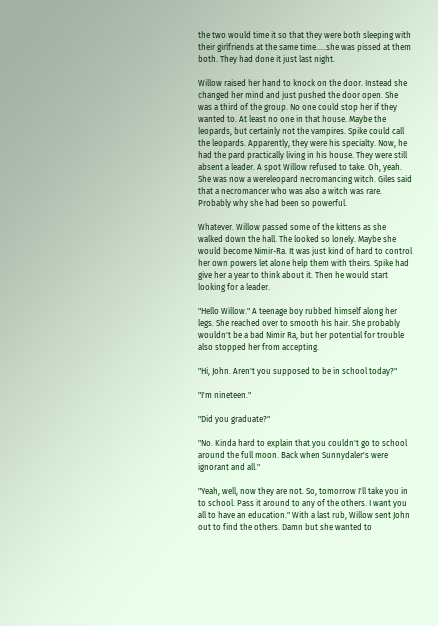the two would time it so that they were both sleeping with their girlfriends at the same time.....she was pissed at them both. They had done it just last night.

Willow raised her hand to knock on the door. Instead she changed her mind and just pushed the door open. She was a third of the group. No one could stop her if they wanted to. At least no one in that house. Maybe the leopards, but certainly not the vampires. Spike could call the leopards. Apparently, they were his specialty. Now, he had the pard practically living in his house. They were still absent a leader. A spot Willow refused to take. Oh, yeah. She was now a wereleopard necromancing witch. Giles said that a necromancer who was also a witch was rare. Probably why she had been so powerful.

Whatever. Willow passed some of the kittens as she walked down the hall. The looked so lonely. Maybe she would become Nimir-Ra. It was just kind of hard to control her own powers let alone help them with theirs. Spike had give her a year to think about it. Then he would start looking for a leader.

"Hello Willow." A teenage boy rubbed himself along her legs. She reached over to smooth his hair. She probably wouldn't be a bad Nimir Ra, but her potential for trouble also stopped her from accepting.

"Hi, John. Aren't you supposed to be in school today?"

"I'm nineteen."

"Did you graduate?"

"No. Kinda hard to explain that you couldn't go to school around the full moon. Back when Sunnydaler's were ignorant and all."

"Yeah, well, now they are not. So, tomorrow I'll take you in to school. Pass it around to any of the others. I want you all to have an education." With a last rub, Willow sent John out to find the others. Damn but she wanted to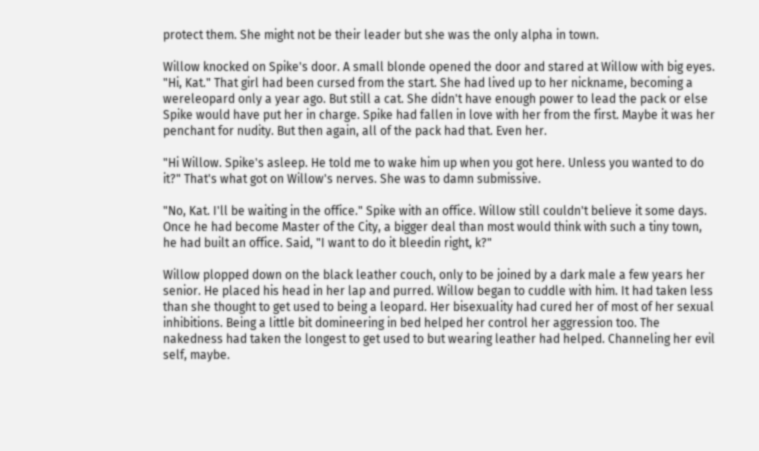protect them. She might not be their leader but she was the only alpha in town.

Willow knocked on Spike's door. A small blonde opened the door and stared at Willow with big eyes. "Hi, Kat." That girl had been cursed from the start. She had lived up to her nickname, becoming a wereleopard only a year ago. But still a cat. She didn't have enough power to lead the pack or else Spike would have put her in charge. Spike had fallen in love with her from the first. Maybe it was her penchant for nudity. But then again, all of the pack had that. Even her.

"Hi Willow. Spike's asleep. He told me to wake him up when you got here. Unless you wanted to do it?" That's what got on Willow's nerves. She was to damn submissive.

"No, Kat. I'll be waiting in the office." Spike with an office. Willow still couldn't believe it some days. Once he had become Master of the City, a bigger deal than most would think with such a tiny town, he had built an office. Said, "I want to do it bleedin right, k?"

Willow plopped down on the black leather couch, only to be joined by a dark male a few years her senior. He placed his head in her lap and purred. Willow began to cuddle with him. It had taken less than she thought to get used to being a leopard. Her bisexuality had cured her of most of her sexual inhibitions. Being a little bit domineering in bed helped her control her aggression too. The nakedness had taken the longest to get used to but wearing leather had helped. Channeling her evil self, maybe.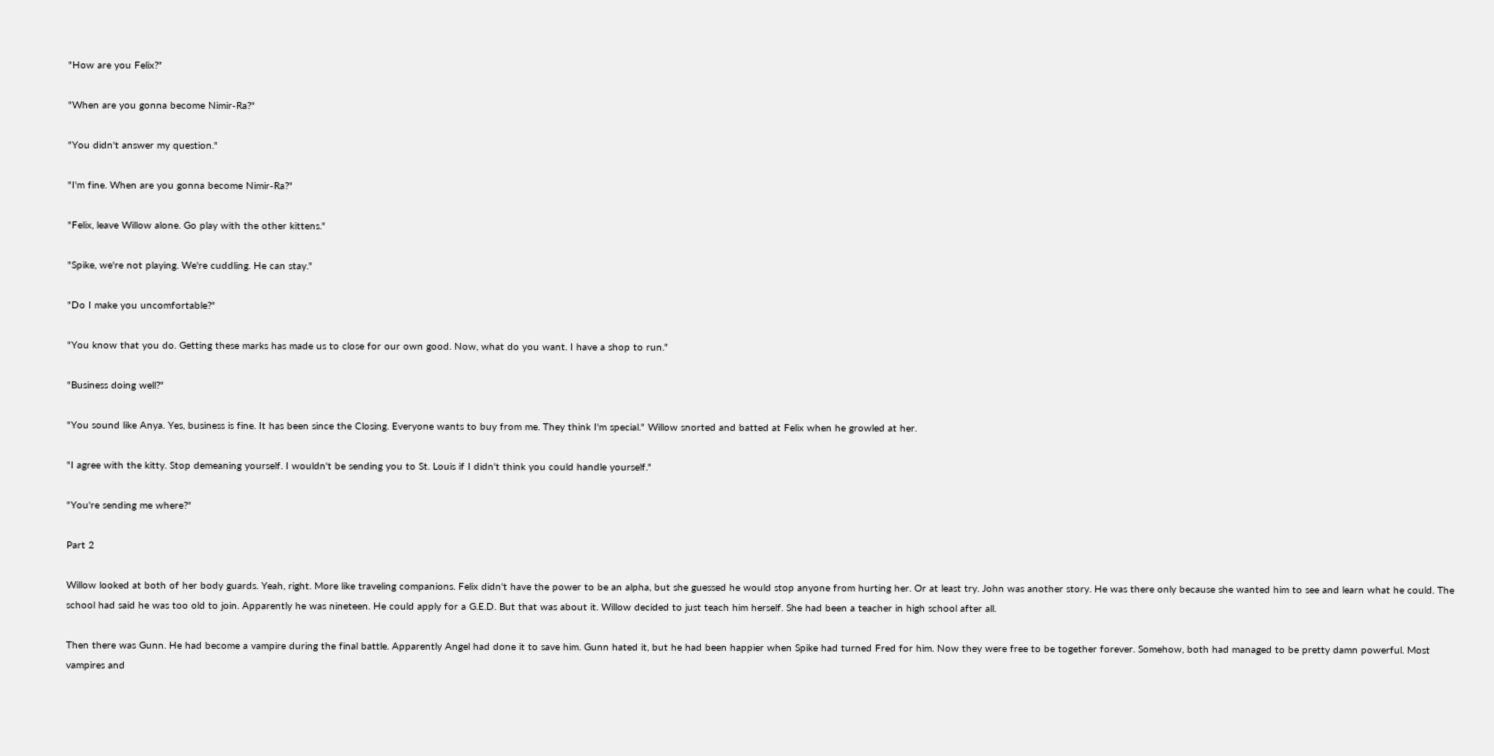"How are you Felix?"

"When are you gonna become Nimir-Ra?"

"You didn't answer my question."

"I'm fine. When are you gonna become Nimir-Ra?"

"Felix, leave Willow alone. Go play with the other kittens."

"Spike, we're not playing. We're cuddling. He can stay."

"Do I make you uncomfortable?"

"You know that you do. Getting these marks has made us to close for our own good. Now, what do you want. I have a shop to run."

"Business doing well?"

"You sound like Anya. Yes, business is fine. It has been since the Closing. Everyone wants to buy from me. They think I'm special." Willow snorted and batted at Felix when he growled at her.

"I agree with the kitty. Stop demeaning yourself. I wouldn't be sending you to St. Louis if I didn't think you could handle yourself."

"You're sending me where?"

Part 2

Willow looked at both of her body guards. Yeah, right. More like traveling companions. Felix didn't have the power to be an alpha, but she guessed he would stop anyone from hurting her. Or at least try. John was another story. He was there only because she wanted him to see and learn what he could. The school had said he was too old to join. Apparently he was nineteen. He could apply for a G.E.D. But that was about it. Willow decided to just teach him herself. She had been a teacher in high school after all.

Then there was Gunn. He had become a vampire during the final battle. Apparently Angel had done it to save him. Gunn hated it, but he had been happier when Spike had turned Fred for him. Now they were free to be together forever. Somehow, both had managed to be pretty damn powerful. Most vampires and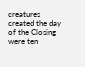creatures created the day of the Closing were ten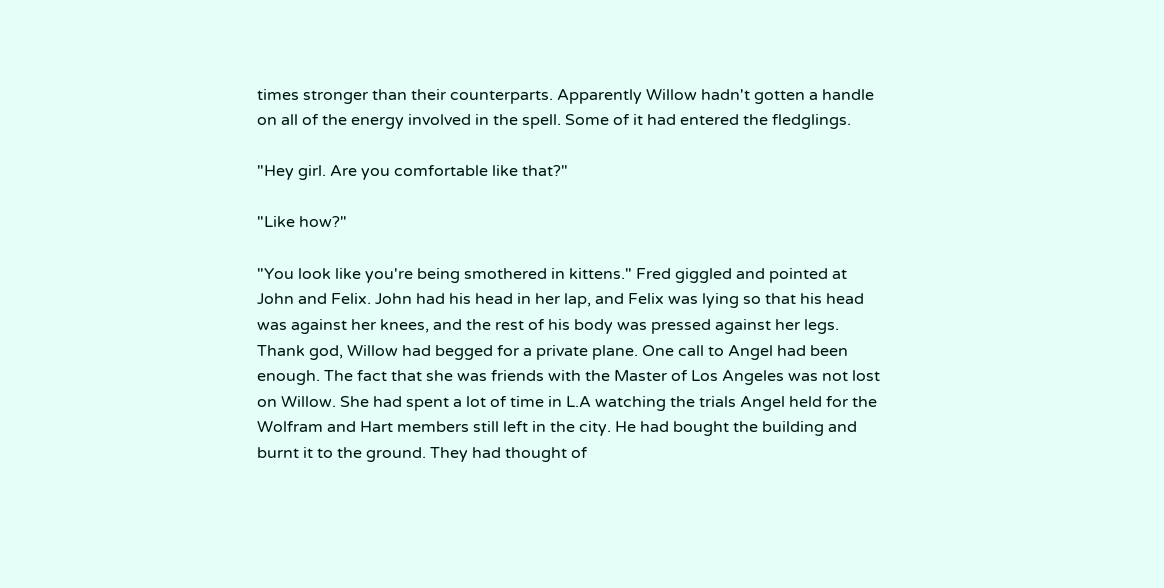times stronger than their counterparts. Apparently Willow hadn't gotten a handle on all of the energy involved in the spell. Some of it had entered the fledglings.

"Hey girl. Are you comfortable like that?"

"Like how?"

"You look like you're being smothered in kittens." Fred giggled and pointed at John and Felix. John had his head in her lap, and Felix was lying so that his head was against her knees, and the rest of his body was pressed against her legs. Thank god, Willow had begged for a private plane. One call to Angel had been enough. The fact that she was friends with the Master of Los Angeles was not lost on Willow. She had spent a lot of time in L.A watching the trials Angel held for the Wolfram and Hart members still left in the city. He had bought the building and burnt it to the ground. They had thought of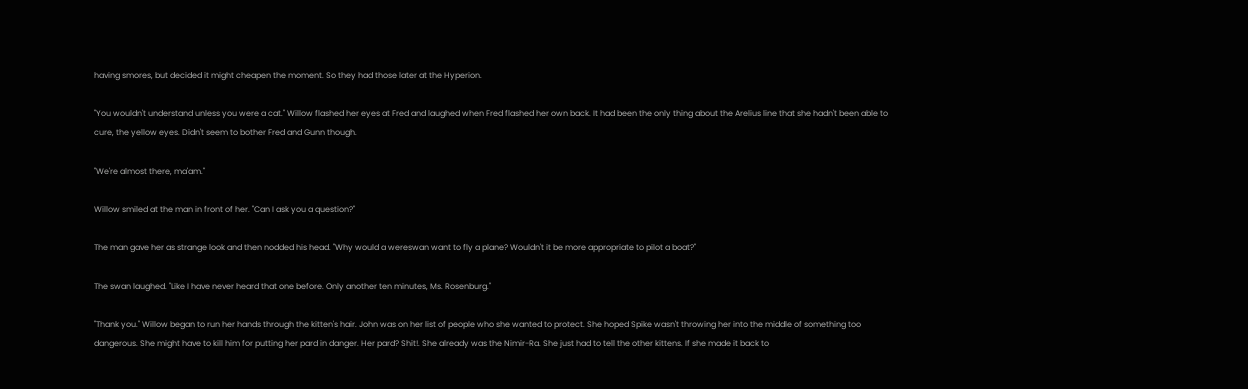having smores, but decided it might cheapen the moment. So they had those later at the Hyperion.

"You wouldn't understand unless you were a cat." Willow flashed her eyes at Fred and laughed when Fred flashed her own back. It had been the only thing about the Arelius line that she hadn't been able to cure, the yellow eyes. Didn't seem to bother Fred and Gunn though.

"We're almost there, ma'am."

Willow smiled at the man in front of her. "Can I ask you a question?"

The man gave her as strange look and then nodded his head. "Why would a wereswan want to fly a plane? Wouldn't it be more appropriate to pilot a boat?"

The swan laughed. "Like I have never heard that one before. Only another ten minutes, Ms. Rosenburg."

"Thank you." Willow began to run her hands through the kitten's hair. John was on her list of people who she wanted to protect. She hoped Spike wasn't throwing her into the middle of something too dangerous. She might have to kill him for putting her pard in danger. Her pard? Shit!. She already was the Nimir-Ra. She just had to tell the other kittens. If she made it back to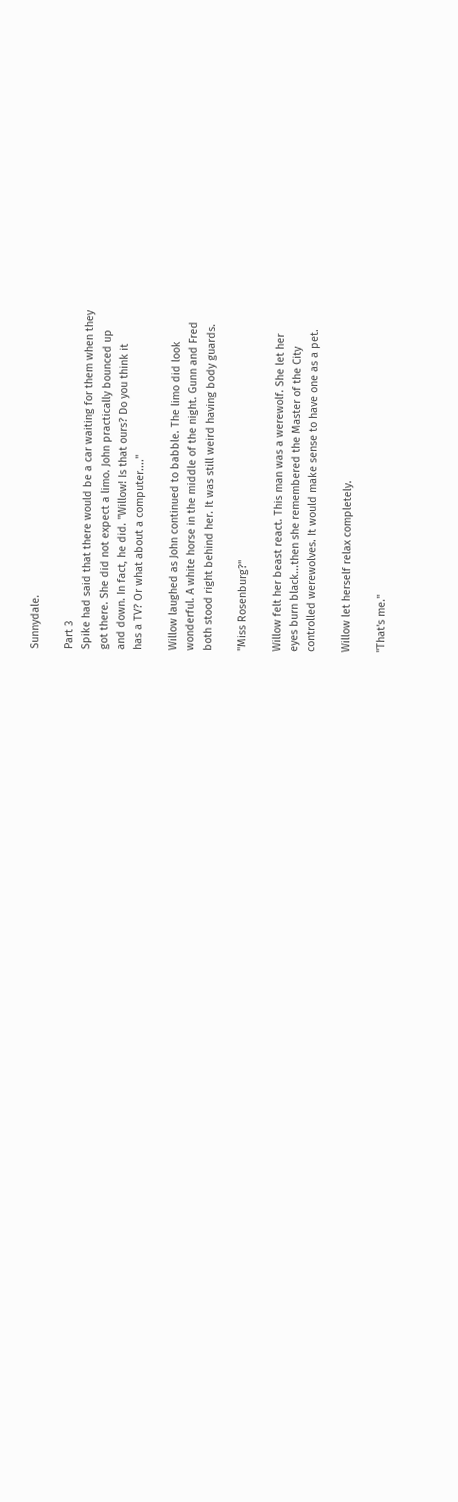Sunnydale.

Part 3
Spike had said that there would be a car waiting for them when they
got there. She did not expect a limo. John practically bounced up
and down. In fact, he did. "Willow! Is that ours? Do you think it
has a TV? Or what about a computer...."

Willow laughed as John continued to babble. The limo did look
wonderful. A white horse in the middle of the night. Gunn and Fred
both stood right behind her. It was still weird having body guards.

"Miss Rosenburg?"

Willow felt her beast react. This man was a werewolf. She let her
eyes burn black...then she remembered the Master of the City
controlled werewolves. It would make sense to have one as a pet.

Willow let herself relax completely.

"That's me."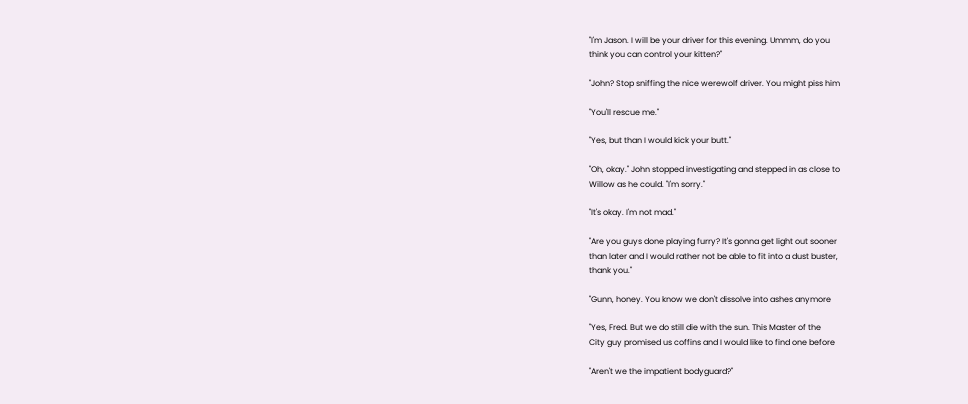"I'm Jason. I will be your driver for this evening. Ummm, do you
think you can control your kitten?"

"John? Stop sniffing the nice werewolf driver. You might piss him

"You'll rescue me."

"Yes, but than I would kick your butt."

"Oh, okay." John stopped investigating and stepped in as close to
Willow as he could. "I'm sorry."

"It's okay. I'm not mad."

"Are you guys done playing furry? It's gonna get light out sooner
than later and I would rather not be able to fit into a dust buster,
thank you."

"Gunn, honey. You know we don't dissolve into ashes anymore

"Yes, Fred. But we do still die with the sun. This Master of the
City guy promised us coffins and I would like to find one before

"Aren't we the impatient bodyguard?"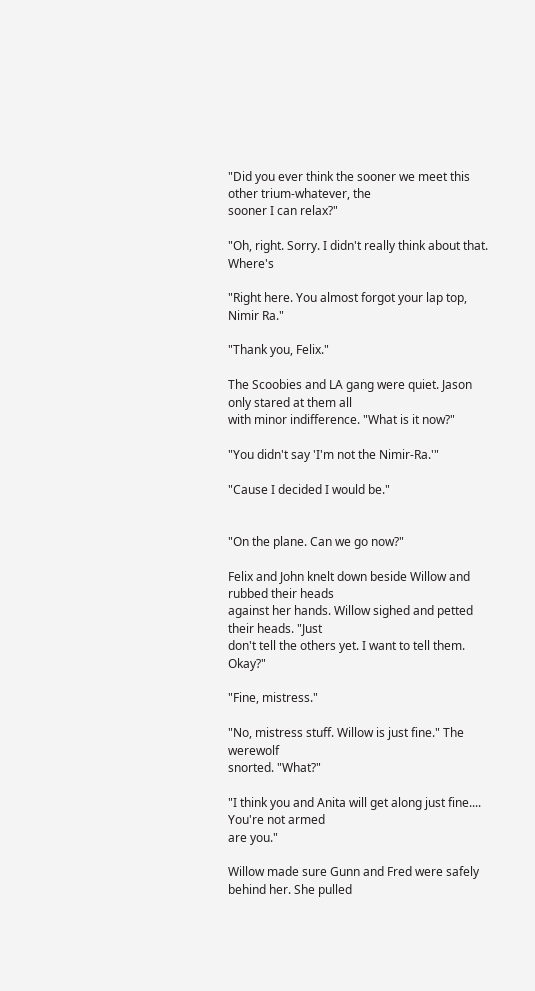"Did you ever think the sooner we meet this other trium-whatever, the
sooner I can relax?"

"Oh, right. Sorry. I didn't really think about that. Where's

"Right here. You almost forgot your lap top, Nimir Ra."

"Thank you, Felix."

The Scoobies and LA gang were quiet. Jason only stared at them all
with minor indifference. "What is it now?"

"You didn't say 'I'm not the Nimir-Ra.'"

"Cause I decided I would be."


"On the plane. Can we go now?"

Felix and John knelt down beside Willow and rubbed their heads
against her hands. Willow sighed and petted their heads. "Just
don't tell the others yet. I want to tell them. Okay?"

"Fine, mistress."

"No, mistress stuff. Willow is just fine." The werewolf
snorted. "What?"

"I think you and Anita will get along just fine.... You're not armed
are you."

Willow made sure Gunn and Fred were safely behind her. She pulled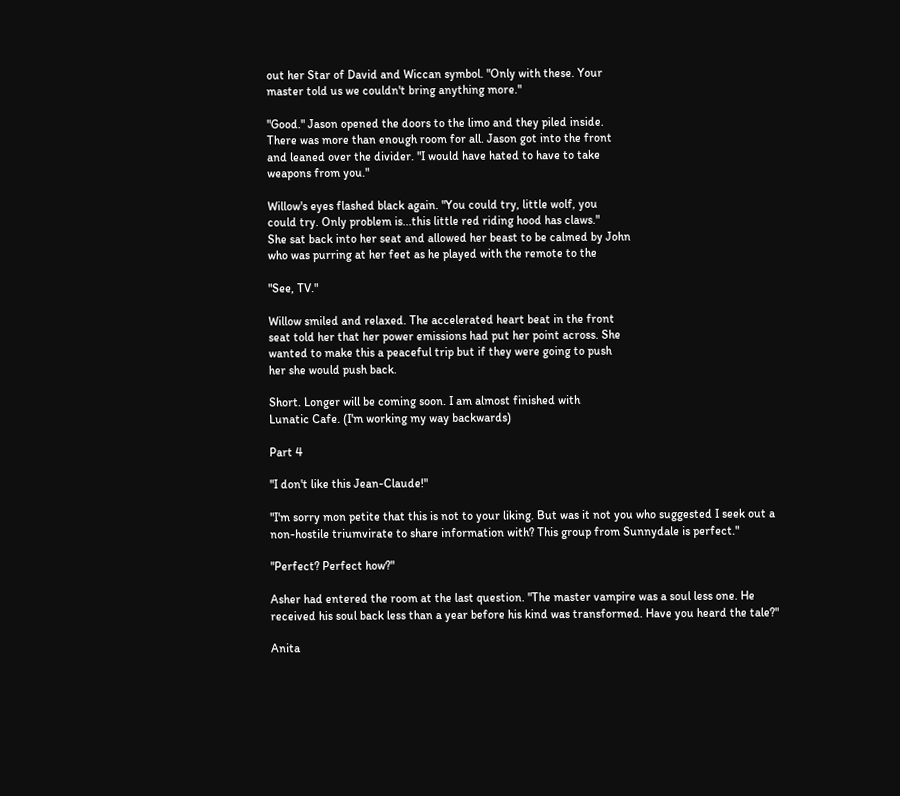out her Star of David and Wiccan symbol. "Only with these. Your
master told us we couldn't bring anything more."

"Good." Jason opened the doors to the limo and they piled inside.
There was more than enough room for all. Jason got into the front
and leaned over the divider. "I would have hated to have to take
weapons from you."

Willow's eyes flashed black again. "You could try, little wolf, you
could try. Only problem is...this little red riding hood has claws."
She sat back into her seat and allowed her beast to be calmed by John
who was purring at her feet as he played with the remote to the

"See, TV."

Willow smiled and relaxed. The accelerated heart beat in the front
seat told her that her power emissions had put her point across. She
wanted to make this a peaceful trip but if they were going to push
her she would push back.

Short. Longer will be coming soon. I am almost finished with
Lunatic Cafe. (I'm working my way backwards)

Part 4

"I don't like this Jean-Claude!"

"I'm sorry mon petite that this is not to your liking. But was it not you who suggested I seek out a non-hostile triumvirate to share information with? This group from Sunnydale is perfect."

"Perfect? Perfect how?"

Asher had entered the room at the last question. "The master vampire was a soul less one. He received his soul back less than a year before his kind was transformed. Have you heard the tale?"

Anita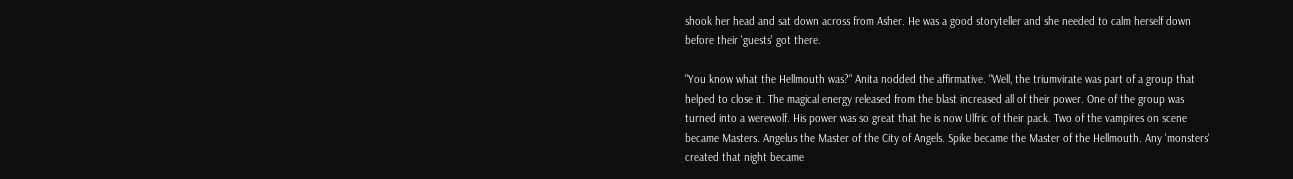shook her head and sat down across from Asher. He was a good storyteller and she needed to calm herself down before their 'guests' got there.

"You know what the Hellmouth was?" Anita nodded the affirmative. "Well, the triumvirate was part of a group that helped to close it. The magical energy released from the blast increased all of their power. One of the group was turned into a werewolf. His power was so great that he is now Ulfric of their pack. Two of the vampires on scene became Masters. Angelus the Master of the City of Angels. Spike became the Master of the Hellmouth. Any 'monsters' created that night became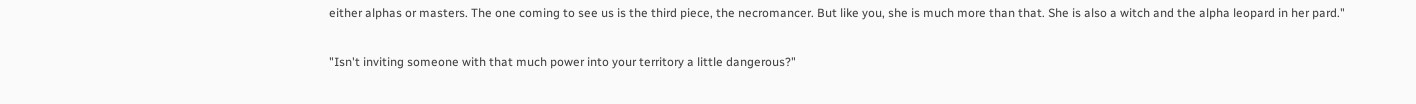either alphas or masters. The one coming to see us is the third piece, the necromancer. But like you, she is much more than that. She is also a witch and the alpha leopard in her pard."

"Isn't inviting someone with that much power into your territory a little dangerous?"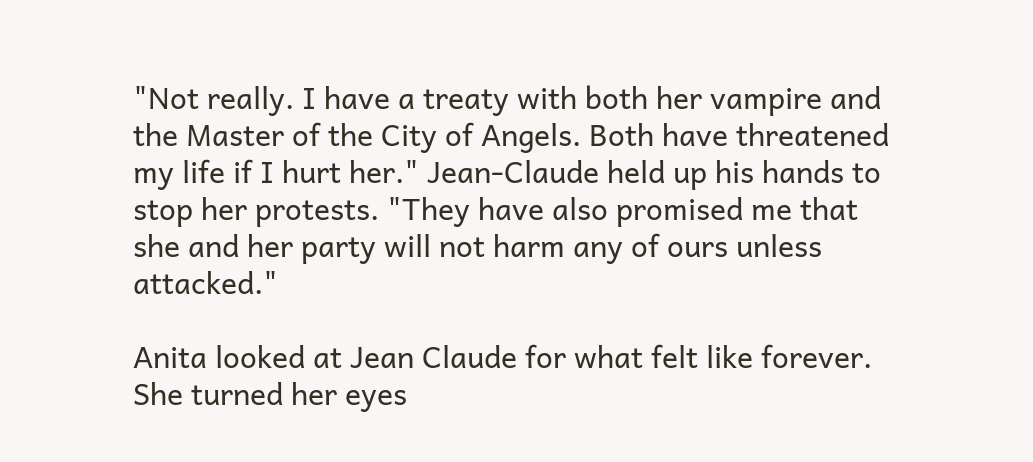"Not really. I have a treaty with both her vampire and the Master of the City of Angels. Both have threatened my life if I hurt her." Jean-Claude held up his hands to stop her protests. "They have also promised me that she and her party will not harm any of ours unless attacked."

Anita looked at Jean Claude for what felt like forever. She turned her eyes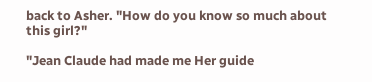back to Asher. "How do you know so much about this girl?"

"Jean Claude had made me Her guide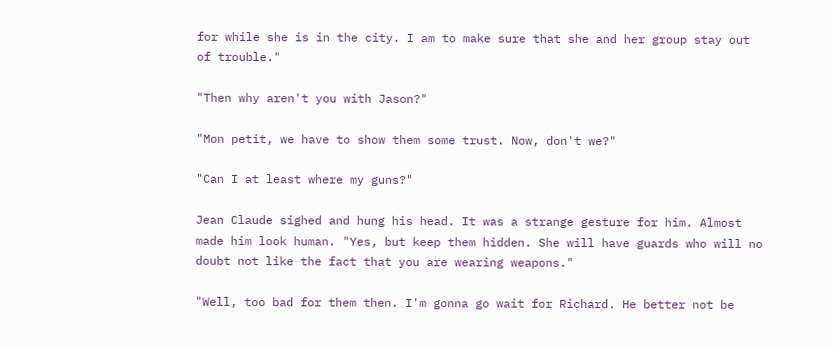for while she is in the city. I am to make sure that she and her group stay out of trouble."

"Then why aren't you with Jason?"

"Mon petit, we have to show them some trust. Now, don't we?"

"Can I at least where my guns?"

Jean Claude sighed and hung his head. It was a strange gesture for him. Almost made him look human. "Yes, but keep them hidden. She will have guards who will no doubt not like the fact that you are wearing weapons."

"Well, too bad for them then. I'm gonna go wait for Richard. He better not be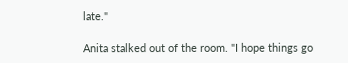late."

Anita stalked out of the room. "I hope things go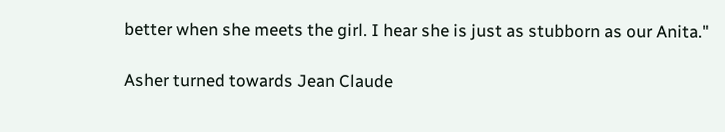better when she meets the girl. I hear she is just as stubborn as our Anita."

Asher turned towards Jean Claude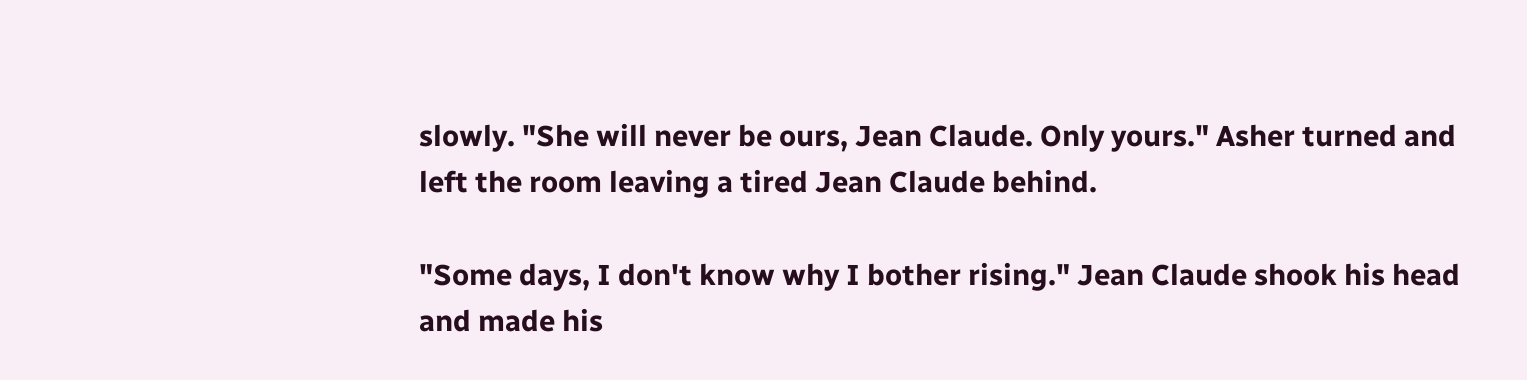slowly. "She will never be ours, Jean Claude. Only yours." Asher turned and left the room leaving a tired Jean Claude behind.

"Some days, I don't know why I bother rising." Jean Claude shook his head and made his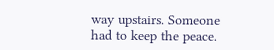way upstairs. Someone had to keep the peace.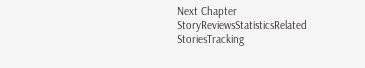Next Chapter
StoryReviewsStatisticsRelated StoriesTracking